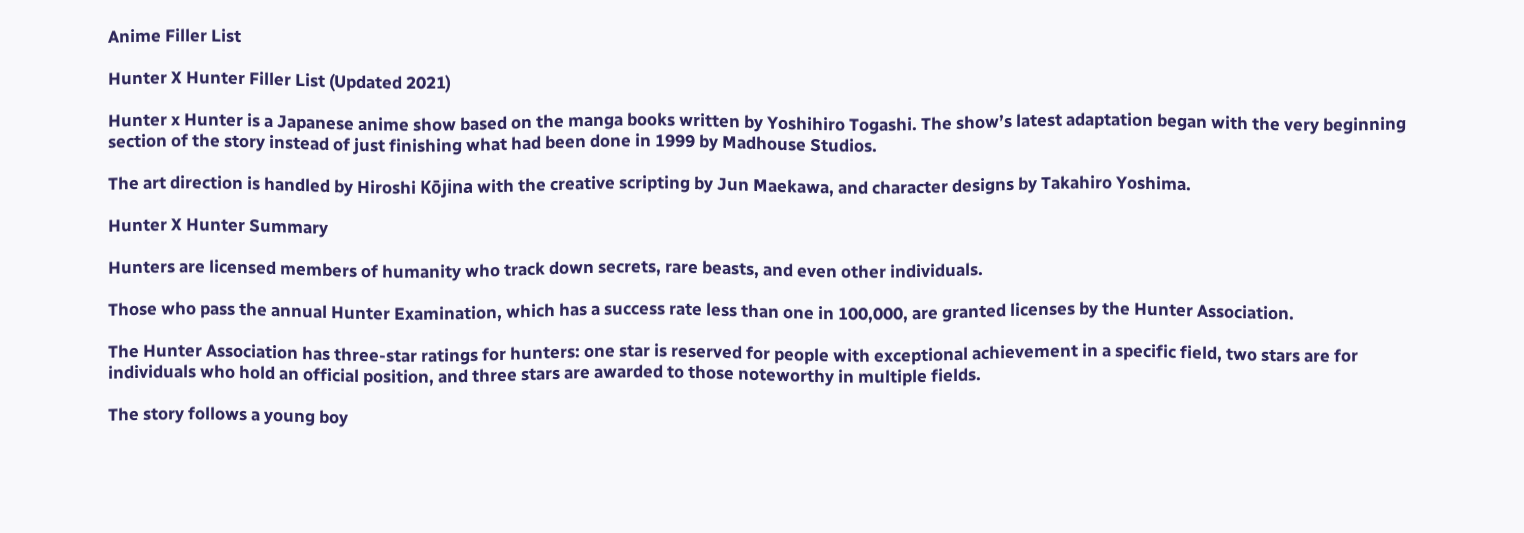Anime Filler List

Hunter X Hunter Filler List (Updated 2021)

Hunter x Hunter is a Japanese anime show based on the manga books written by Yoshihiro Togashi. The show’s latest adaptation began with the very beginning section of the story instead of just finishing what had been done in 1999 by Madhouse Studios.

The art direction is handled by Hiroshi Kōjina with the creative scripting by Jun Maekawa, and character designs by Takahiro Yoshima.

Hunter X Hunter Summary

Hunters are licensed members of humanity who track down secrets, rare beasts, and even other individuals.

Those who pass the annual Hunter Examination, which has a success rate less than one in 100,000, are granted licenses by the Hunter Association.

The Hunter Association has three-star ratings for hunters: one star is reserved for people with exceptional achievement in a specific field, two stars are for individuals who hold an official position, and three stars are awarded to those noteworthy in multiple fields.

The story follows a young boy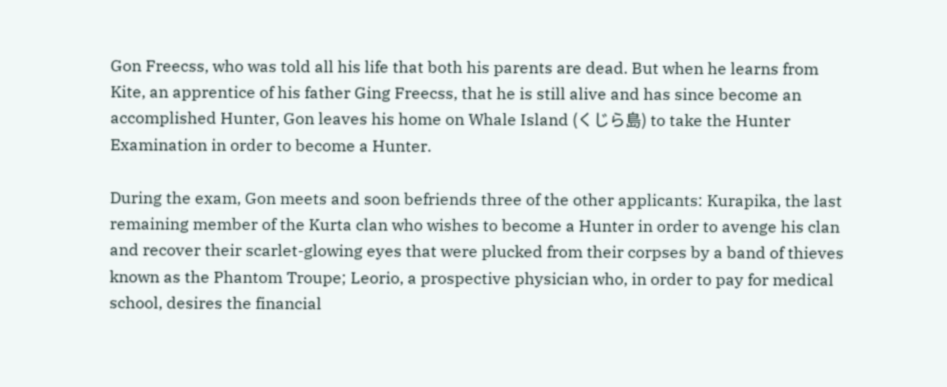Gon Freecss, who was told all his life that both his parents are dead. But when he learns from Kite, an apprentice of his father Ging Freecss, that he is still alive and has since become an accomplished Hunter, Gon leaves his home on Whale Island (くじら島) to take the Hunter Examination in order to become a Hunter.

During the exam, Gon meets and soon befriends three of the other applicants: Kurapika, the last remaining member of the Kurta clan who wishes to become a Hunter in order to avenge his clan and recover their scarlet-glowing eyes that were plucked from their corpses by a band of thieves known as the Phantom Troupe; Leorio, a prospective physician who, in order to pay for medical school, desires the financial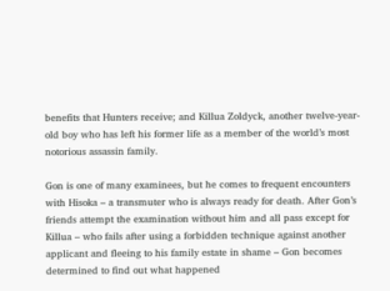benefits that Hunters receive; and Killua Zoldyck, another twelve-year-old boy who has left his former life as a member of the world’s most notorious assassin family.

Gon is one of many examinees, but he comes to frequent encounters with Hisoka – a transmuter who is always ready for death. After Gon’s friends attempt the examination without him and all pass except for Killua – who fails after using a forbidden technique against another applicant and fleeing to his family estate in shame – Gon becomes determined to find out what happened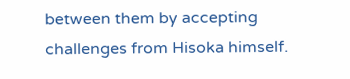between them by accepting challenges from Hisoka himself.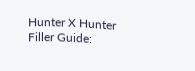Hunter X Hunter Filler Guide: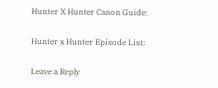Hunter X Hunter Canon Guide:

Hunter x Hunter Episode List:

Leave a Reply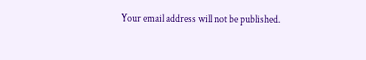Your email address will not be published.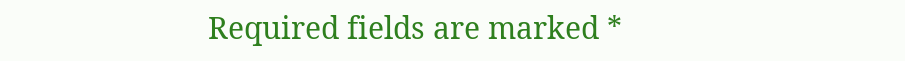Required fields are marked *